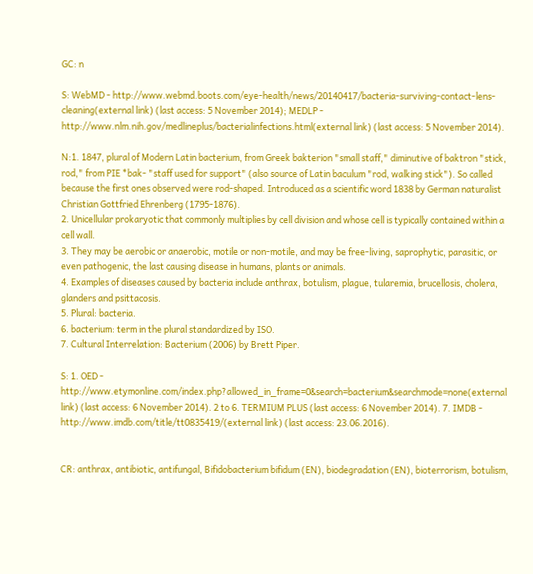GC: n

S: WebMD - http://www.webmd.boots.com/eye-health/news/20140417/bacteria-surviving-contact-lens-cleaning(external link) (last access: 5 November 2014); MEDLP - http://www.nlm.nih.gov/medlineplus/bacterialinfections.html(external link) (last access: 5 November 2014).

N:1. 1847, plural of Modern Latin bacterium, from Greek bakterion "small staff," diminutive of baktron "stick, rod," from PIE *bak- "staff used for support" (also source of Latin baculum "rod, walking stick"). So called because the first ones observed were rod-shaped. Introduced as a scientific word 1838 by German naturalist Christian Gottfried Ehrenberg (1795-1876).
2. Unicellular prokaryotic that commonly multiplies by cell division and whose cell is typically contained within a cell wall.
3. They may be aerobic or anaerobic, motile or non-motile, and may be free-living, saprophytic, parasitic, or even pathogenic, the last causing disease in humans, plants or animals.
4. Examples of diseases caused by bacteria include anthrax, botulism, plague, tularemia, brucellosis, cholera, glanders and psittacosis.
5. Plural: bacteria.
6. bacterium: term in the plural standardized by ISO.
7. Cultural Interrelation: Bacterium (2006) by Brett Piper.

S: 1. OED - http://www.etymonline.com/index.php?allowed_in_frame=0&search=bacterium&searchmode=none(external link) (last access: 6 November 2014). 2 to 6. TERMIUM PLUS (last access: 6 November 2014). 7. IMDB - http://www.imdb.com/title/tt0835419/(external link) (last access: 23.06.2016).


CR: anthrax, antibiotic, antifungal, Bifidobacterium bifidum (EN), biodegradation (EN), bioterrorism, botulism,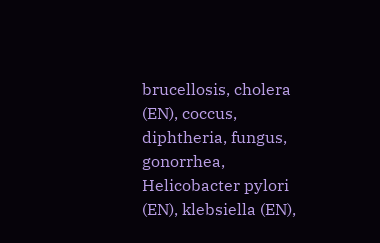brucellosis, cholera (EN), coccus, diphtheria, fungus, gonorrhea, Helicobacter pylori (EN), klebsiella (EN),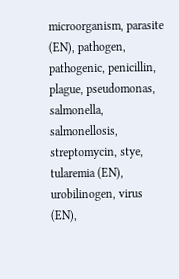microorganism, parasite (EN), pathogen, pathogenic, penicillin, plague, pseudomonas, salmonella, salmonellosis, streptomycin, stye, tularemia (EN), urobilinogen, virus (EN),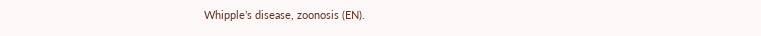Whipple’s disease, zoonosis (EN).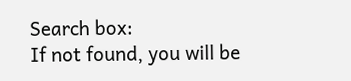Search box:
If not found, you will be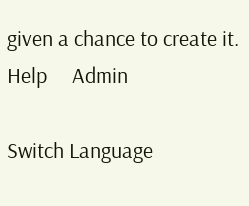given a chance to create it. Help     Admin

Switch Language